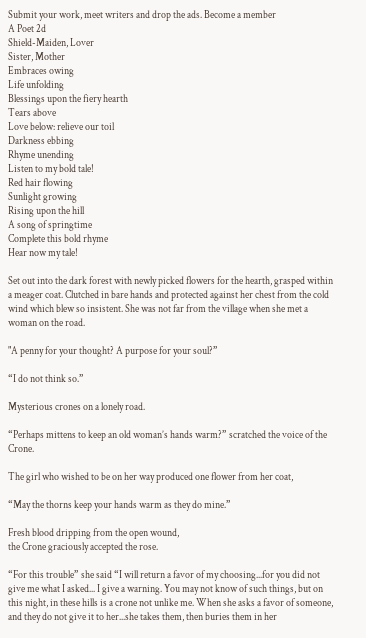Submit your work, meet writers and drop the ads. Become a member
A Poet 2d
Shield-Maiden, Lover
Sister, Mother
Embraces owing
Life unfolding
Blessings upon the fiery hearth
Tears above
Love below: relieve our toil
Darkness ebbing
Rhyme unending
Listen to my bold tale!
Red hair flowing
Sunlight growing
Rising upon the hill
A song of springtime
Complete this bold rhyme
Hear now my tale!

Set out into the dark forest with newly picked flowers for the hearth, grasped within a meager coat. Clutched in bare hands and protected against her chest from the cold wind which blew so insistent. She was not far from the village when she met a woman on the road.

"A penny for your thought? A purpose for your soul?”

“I do not think so.”

Mysterious crones on a lonely road.

“Perhaps mittens to keep an old woman’s hands warm?” scratched the voice of the Crone.

The girl who wished to be on her way produced one flower from her coat,

“May the thorns keep your hands warm as they do mine.”

Fresh blood dripping from the open wound,
the Crone graciously accepted the rose.

“For this trouble” she said “I will return a favor of my choosing...for you did not give me what I asked... I give a warning. You may not know of such things, but on this night, in these hills is a crone not unlike me. When she asks a favor of someone, and they do not give it to her...she takes them, then buries them in her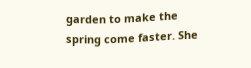garden to make the spring come faster. She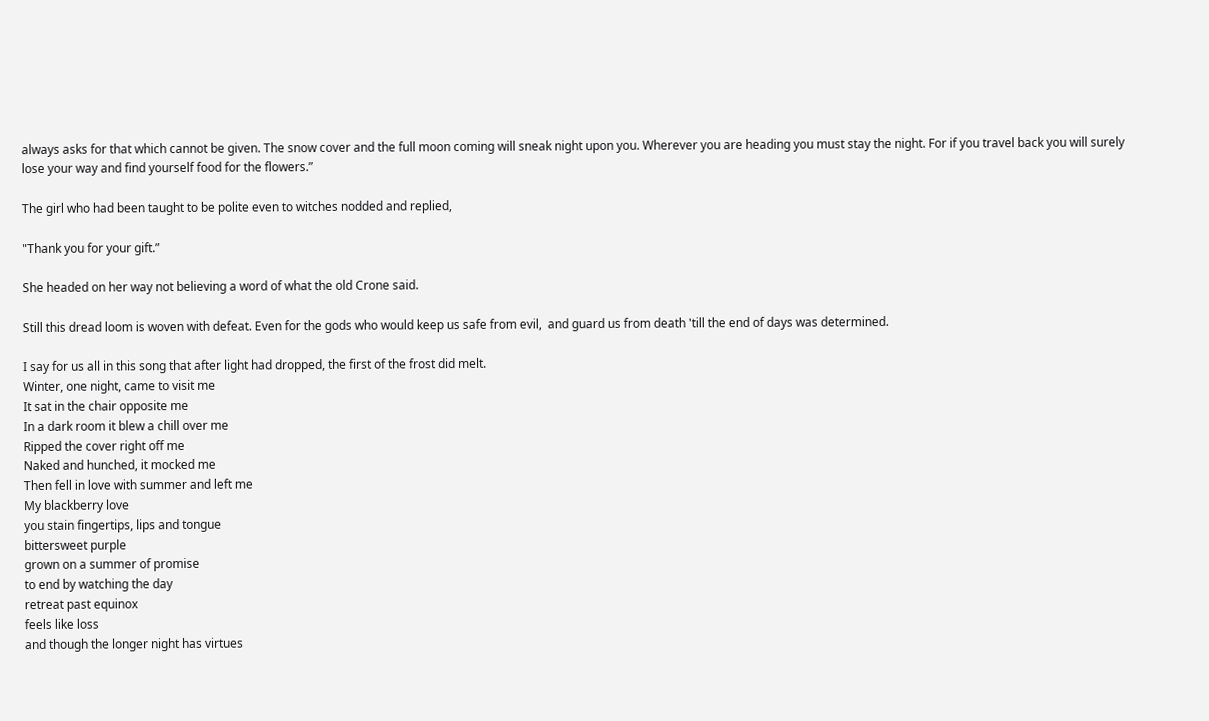always asks for that which cannot be given. The snow cover and the full moon coming will sneak night upon you. Wherever you are heading you must stay the night. For if you travel back you will surely lose your way and find yourself food for the flowers.”

The girl who had been taught to be polite even to witches nodded and replied,

"Thank you for your gift.”

She headed on her way not believing a word of what the old Crone said.

Still this dread loom is woven with defeat. Even for the gods who would keep us safe from evil,  and guard us from death 'till the end of days was determined.

I say for us all in this song that after light had dropped, the first of the frost did melt.
Winter, one night, came to visit me
It sat in the chair opposite me
In a dark room it blew a chill over me
Ripped the cover right off me
Naked and hunched, it mocked me
Then fell in love with summer and left me
My blackberry love
you stain fingertips, lips and tongue
bittersweet purple
grown on a summer of promise
to end by watching the day
retreat past equinox
feels like loss
and though the longer night has virtues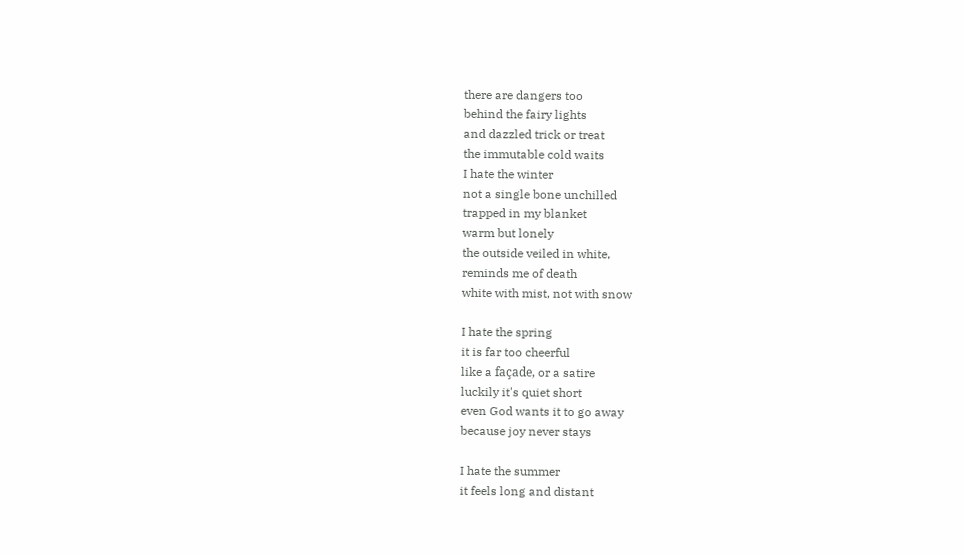there are dangers too
behind the fairy lights
and dazzled trick or treat
the immutable cold waits
I hate the winter
not a single bone unchilled
trapped in my blanket
warm but lonely
the outside veiled in white,
reminds me of death
white with mist, not with snow

I hate the spring
it is far too cheerful
like a façade, or a satire
luckily it's quiet short
even God wants it to go away
because joy never stays

I hate the summer
it feels long and distant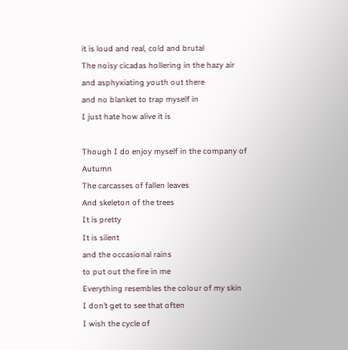it is loud and real, cold and brutal
The noisy cicadas hollering in the hazy air
and asphyxiating youth out there
and no blanket to trap myself in
I just hate how alive it is

Though I do enjoy myself in the company of Autumn
The carcasses of fallen leaves
And skeleton of the trees
It is pretty
It is silent
and the occasional rains
to put out the fire in me
Everything resembles the colour of my skin
I don’t get to see that often
I wish the cycle of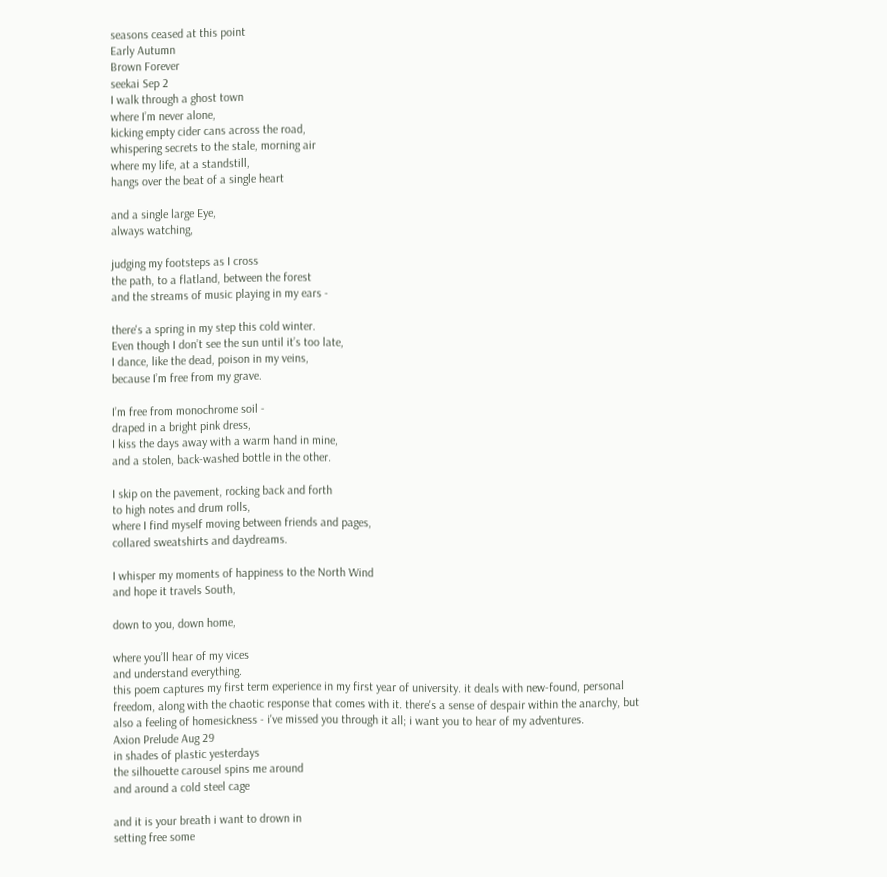seasons ceased at this point
Early Autumn
Brown Forever
seekai Sep 2
I walk through a ghost town
where I’m never alone,
kicking empty cider cans across the road,
whispering secrets to the stale, morning air
where my life, at a standstill,
hangs over the beat of a single heart

and a single large Eye,
always watching,

judging my footsteps as I cross
the path, to a flatland, between the forest
and the streams of music playing in my ears -

there's a spring in my step this cold winter.
Even though I don’t see the sun until it’s too late,
I dance, like the dead, poison in my veins,
because I’m free from my grave.

I’m free from monochrome soil -
draped in a bright pink dress,
I kiss the days away with a warm hand in mine,
and a stolen, back-washed bottle in the other.

I skip on the pavement, rocking back and forth
to high notes and drum rolls,
where I find myself moving between friends and pages,
collared sweatshirts and daydreams.

I whisper my moments of happiness to the North Wind
and hope it travels South,

down to you, down home,

where you’ll hear of my vices
and understand everything.
this poem captures my first term experience in my first year of university. it deals with new-found, personal freedom, along with the chaotic response that comes with it. there's a sense of despair within the anarchy, but also a feeling of homesickness - i've missed you through it all; i want you to hear of my adventures.
Axion Prelude Aug 29
in shades of plastic yesterdays
the silhouette carousel spins me around
and around a cold steel cage

and it is your breath i want to drown in
setting free some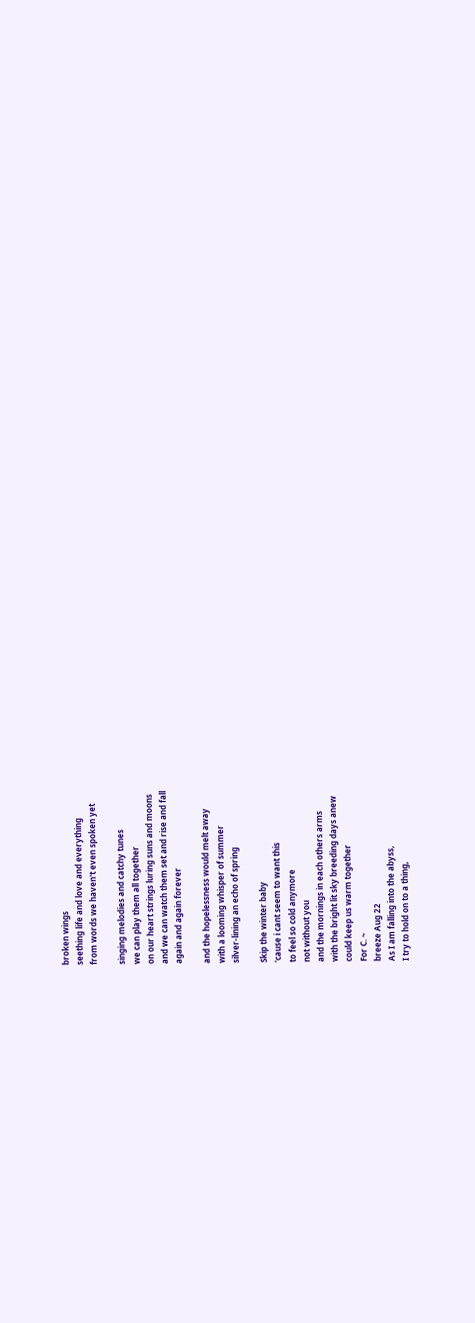broken wings
seething life and love and everything
from words we haven't even spoken yet

singing melodies and catchy tunes
we can play them all together
on our heart strings luring suns and moons
and we can watch them set and rise and fall
again and again forever

and the hopelessness would melt away
with a looming whisper of summer
silver-lining an echo of spring

Skip the winter baby
'cause i cant seem to want this
to feel so cold anymore
not without you
and the mornings in each others arms
with the bright lit sky breeding days anew
could keep us warm together
For C. ~
breeze Aug 22
As I am falling into the abyss,
I try to hold on to a thing,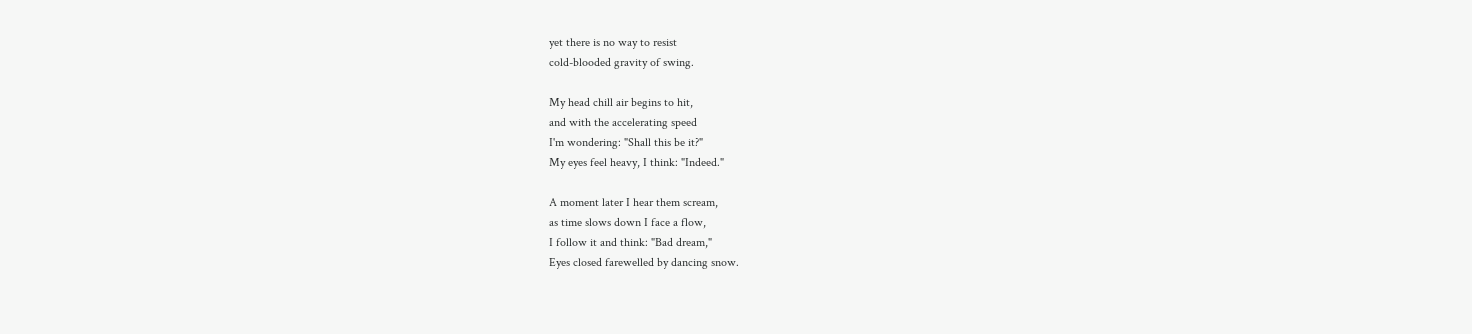yet there is no way to resist
cold-blooded gravity of swing.

My head chill air begins to hit,
and with the accelerating speed
I'm wondering: "Shall this be it?"
My eyes feel heavy, I think: "Indeed."

A moment later I hear them scream,
as time slows down I face a flow,
I follow it and think: "Bad dream,"
Eyes closed farewelled by dancing snow.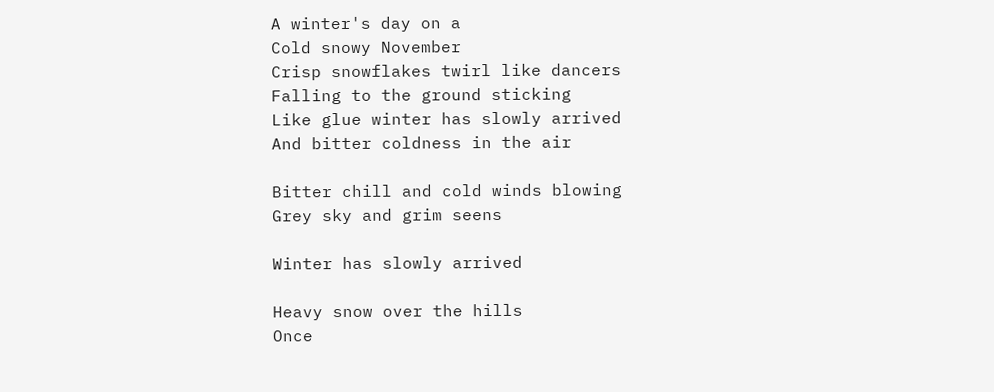A winter's day on a
Cold snowy November
Crisp snowflakes twirl like dancers
Falling to the ground sticking
Like glue winter has slowly arrived
And bitter coldness in the air

Bitter chill and cold winds blowing
Grey sky and grim seens

Winter has slowly arrived

Heavy snow over the hills
Once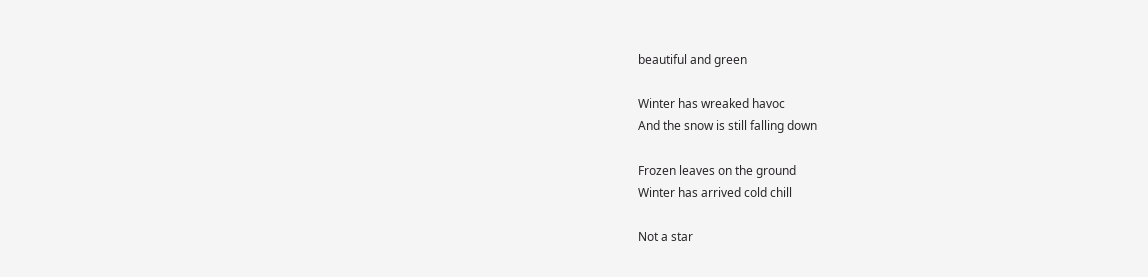beautiful and green

Winter has wreaked havoc
And the snow is still falling down

Frozen leaves on the ground
Winter has arrived cold chill

Not a star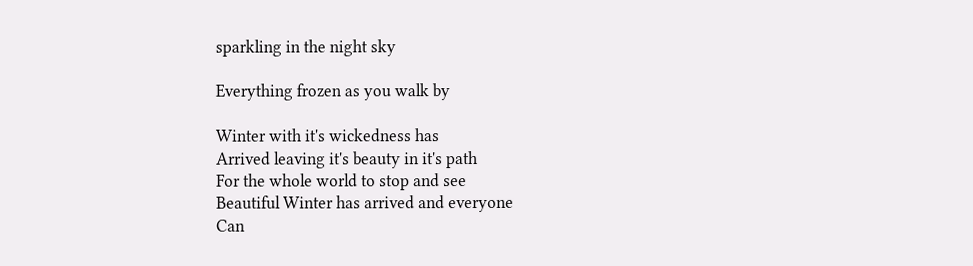sparkling in the night sky

Everything frozen as you walk by

Winter with it's wickedness has
Arrived leaving it's beauty in it's path
For the whole world to stop and see
Beautiful Winter has arrived and everyone
Can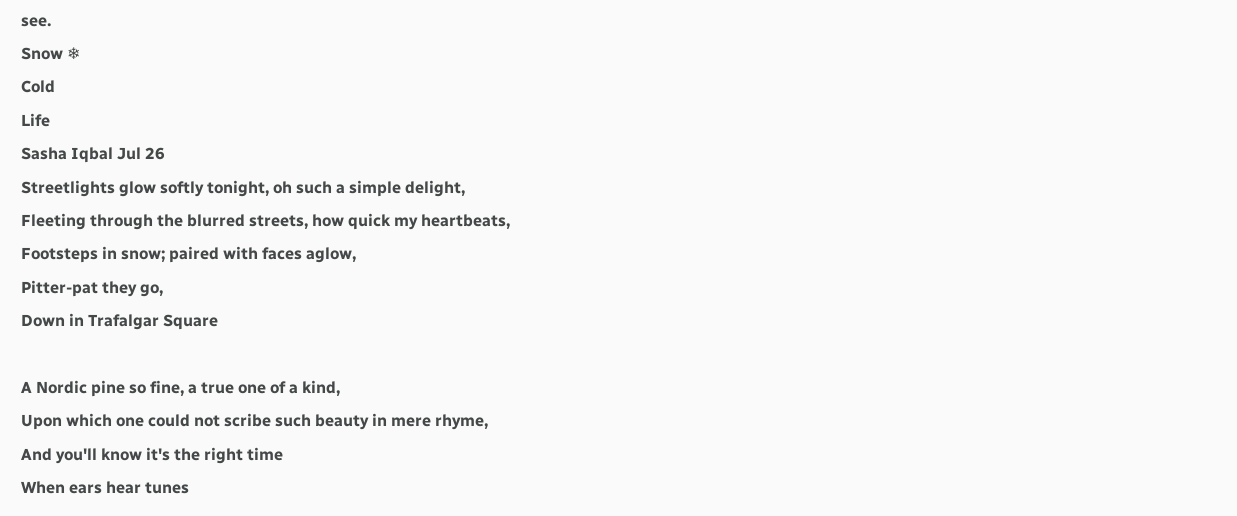see.
Snow ❄
Cold
Life
Sasha Iqbal Jul 26
Streetlights glow softly tonight, oh such a simple delight,
Fleeting through the blurred streets, how quick my heartbeats,
Footsteps in snow; paired with faces aglow,
Pitter-pat they go,
Down in Trafalgar Square

A Nordic pine so fine, a true one of a kind,
Upon which one could not scribe such beauty in mere rhyme,
And you'll know it's the right time
When ears hear tunes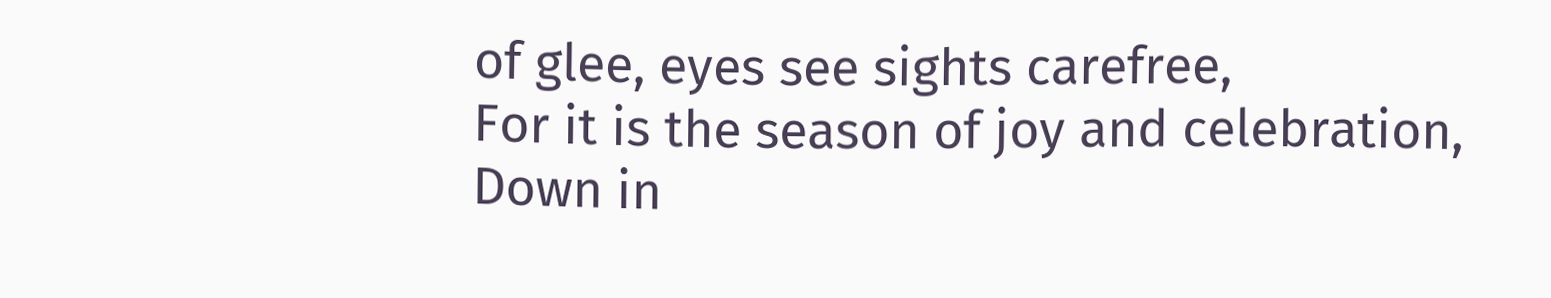of glee, eyes see sights carefree,
For it is the season of joy and celebration,
Down in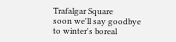Trafalgar Square
soon we'll say goodbye
to winter's boreal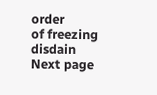order
of freezing disdain
Next page